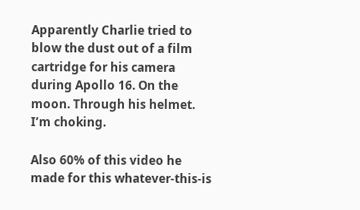Apparently Charlie tried to blow the dust out of a film cartridge for his camera during Apollo 16. On the moon. Through his helmet. I’m choking.

Also 60% of this video he made for this whatever-this-is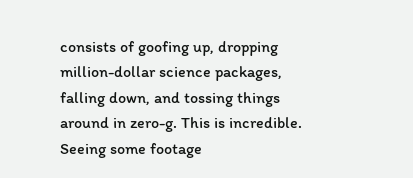consists of goofing up, dropping million-dollar science packages, falling down, and tossing things around in zero-g. This is incredible. Seeing some footage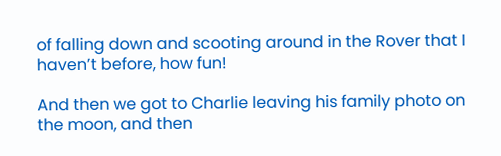of falling down and scooting around in the Rover that I haven’t before, how fun!

And then we got to Charlie leaving his family photo on the moon, and then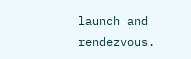launch and rendezvous.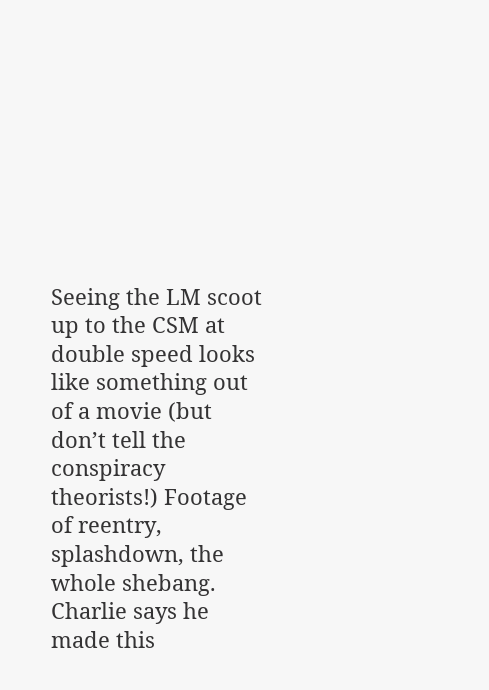Seeing the LM scoot up to the CSM at double speed looks like something out of a movie (but don’t tell the conspiracy theorists!) Footage of reentry, splashdown, the whole shebang. Charlie says he made this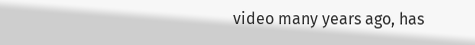video many years ago, has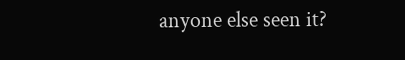anyone else seen it?